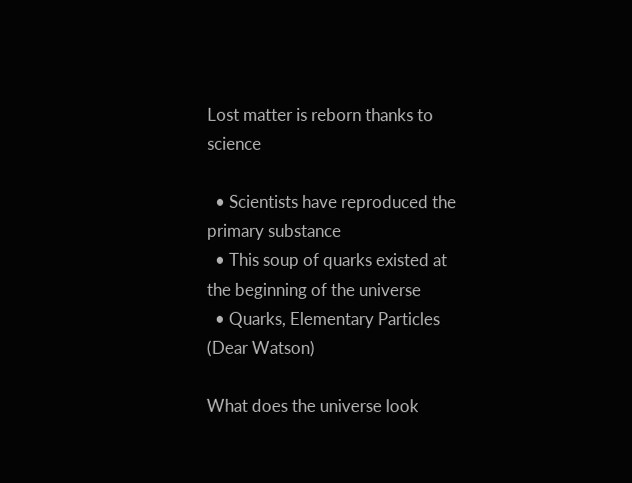Lost matter is reborn thanks to science

  • Scientists have reproduced the primary substance
  • This soup of quarks existed at the beginning of the universe
  • Quarks, Elementary Particles (Dear Watson)

What does the universe look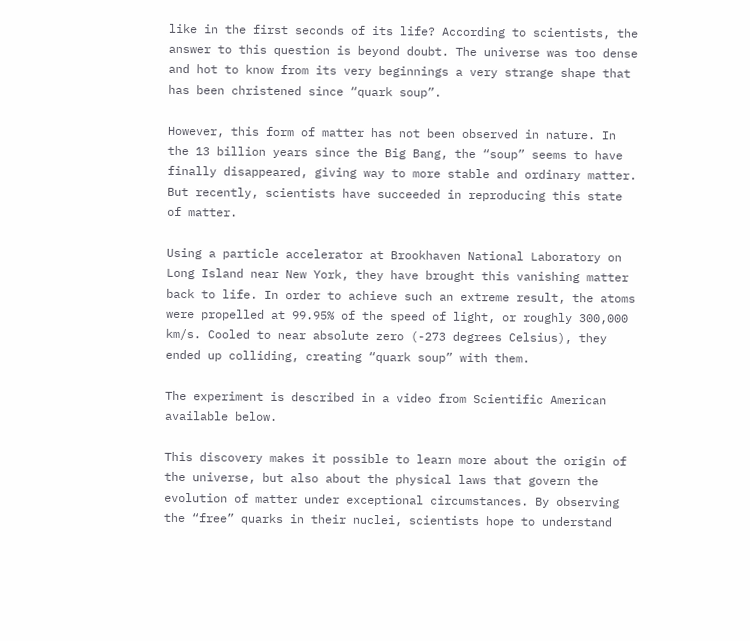like in the first seconds of its life? According to scientists, the answer to this question is beyond doubt. The universe was too dense and hot to know from its very beginnings a very strange shape that has been christened since “quark soup”.

However, this form of matter has not been observed in nature. In the 13 billion years since the Big Bang, the “soup” seems to have finally disappeared, giving way to more stable and ordinary matter. But recently, scientists have succeeded in reproducing this state of matter.

Using a particle accelerator at Brookhaven National Laboratory on Long Island near New York, they have brought this vanishing matter back to life. In order to achieve such an extreme result, the atoms were propelled at 99.95% of the speed of light, or roughly 300,000 km/s. Cooled to near absolute zero (-273 degrees Celsius), they ended up colliding, creating “quark soup” with them.

The experiment is described in a video from Scientific American available below.

This discovery makes it possible to learn more about the origin of the universe, but also about the physical laws that govern the evolution of matter under exceptional circumstances. By observing the “free” quarks in their nuclei, scientists hope to understand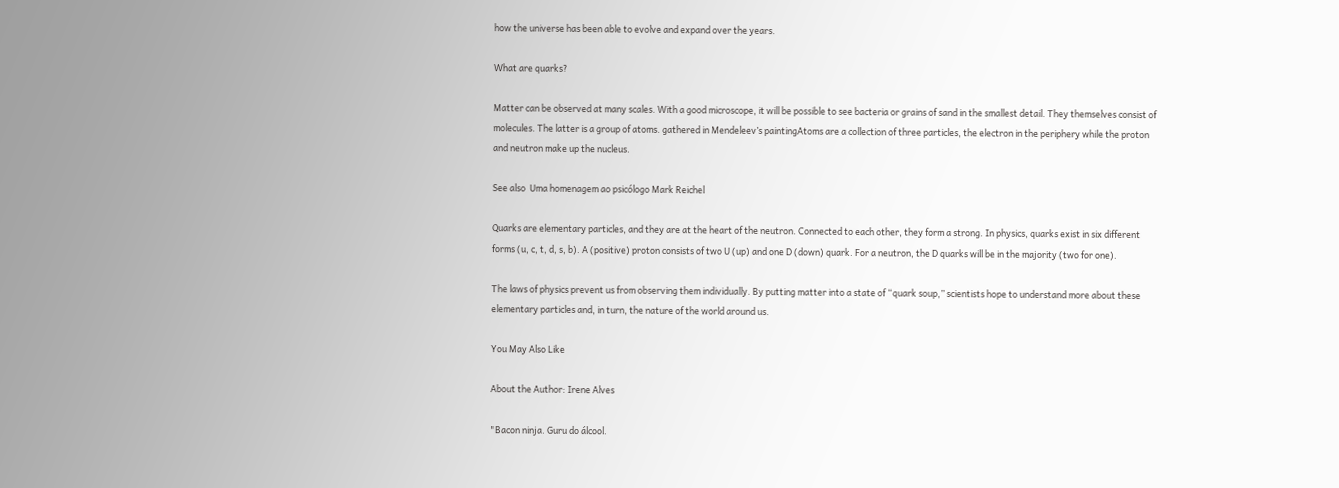how the universe has been able to evolve and expand over the years.

What are quarks?

Matter can be observed at many scales. With a good microscope, it will be possible to see bacteria or grains of sand in the smallest detail. They themselves consist of molecules. The latter is a group of atoms. gathered in Mendeleev’s paintingAtoms are a collection of three particles, the electron in the periphery while the proton and neutron make up the nucleus.

See also  Uma homenagem ao psicólogo Mark Reichel

Quarks are elementary particles, and they are at the heart of the neutron. Connected to each other, they form a strong. In physics, quarks exist in six different forms (u, c, t, d, s, b). A (positive) proton consists of two U (up) and one D (down) quark. For a neutron, the D quarks will be in the majority (two for one).

The laws of physics prevent us from observing them individually. By putting matter into a state of “quark soup,” scientists hope to understand more about these elementary particles and, in turn, the nature of the world around us.

You May Also Like

About the Author: Irene Alves

"Bacon ninja. Guru do álcool.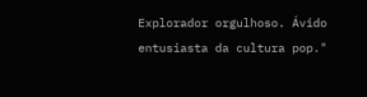Explorador orgulhoso. Ávido entusiasta da cultura pop."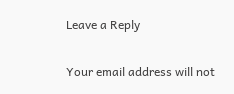Leave a Reply

Your email address will not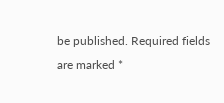be published. Required fields are marked *